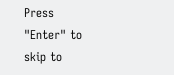Press "Enter" to skip to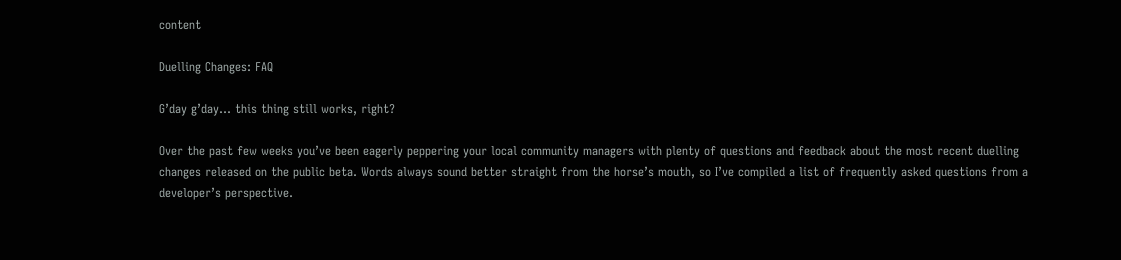content

Duelling Changes: FAQ

G’day g’day… this thing still works, right?

Over the past few weeks you’ve been eagerly peppering your local community managers with plenty of questions and feedback about the most recent duelling changes released on the public beta. Words always sound better straight from the horse’s mouth, so I’ve compiled a list of frequently asked questions from a developer’s perspective.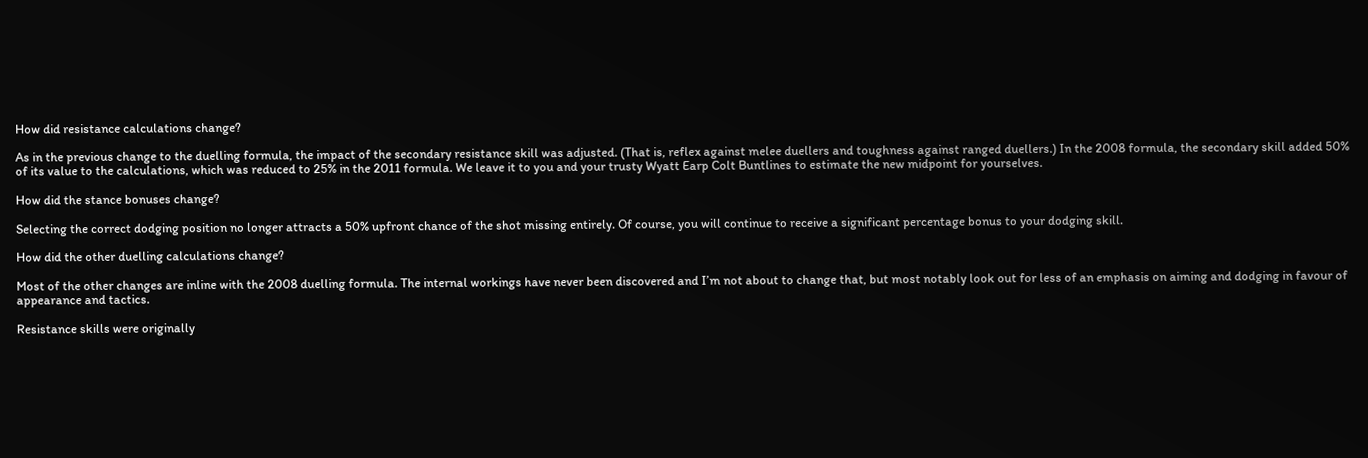How did resistance calculations change?

As in the previous change to the duelling formula, the impact of the secondary resistance skill was adjusted. (That is, reflex against melee duellers and toughness against ranged duellers.) In the 2008 formula, the secondary skill added 50% of its value to the calculations, which was reduced to 25% in the 2011 formula. We leave it to you and your trusty Wyatt Earp Colt Buntlines to estimate the new midpoint for yourselves.

How did the stance bonuses change?

Selecting the correct dodging position no longer attracts a 50% upfront chance of the shot missing entirely. Of course, you will continue to receive a significant percentage bonus to your dodging skill.

How did the other duelling calculations change?

Most of the other changes are inline with the 2008 duelling formula. The internal workings have never been discovered and I’m not about to change that, but most notably look out for less of an emphasis on aiming and dodging in favour of appearance and tactics.

Resistance skills were originally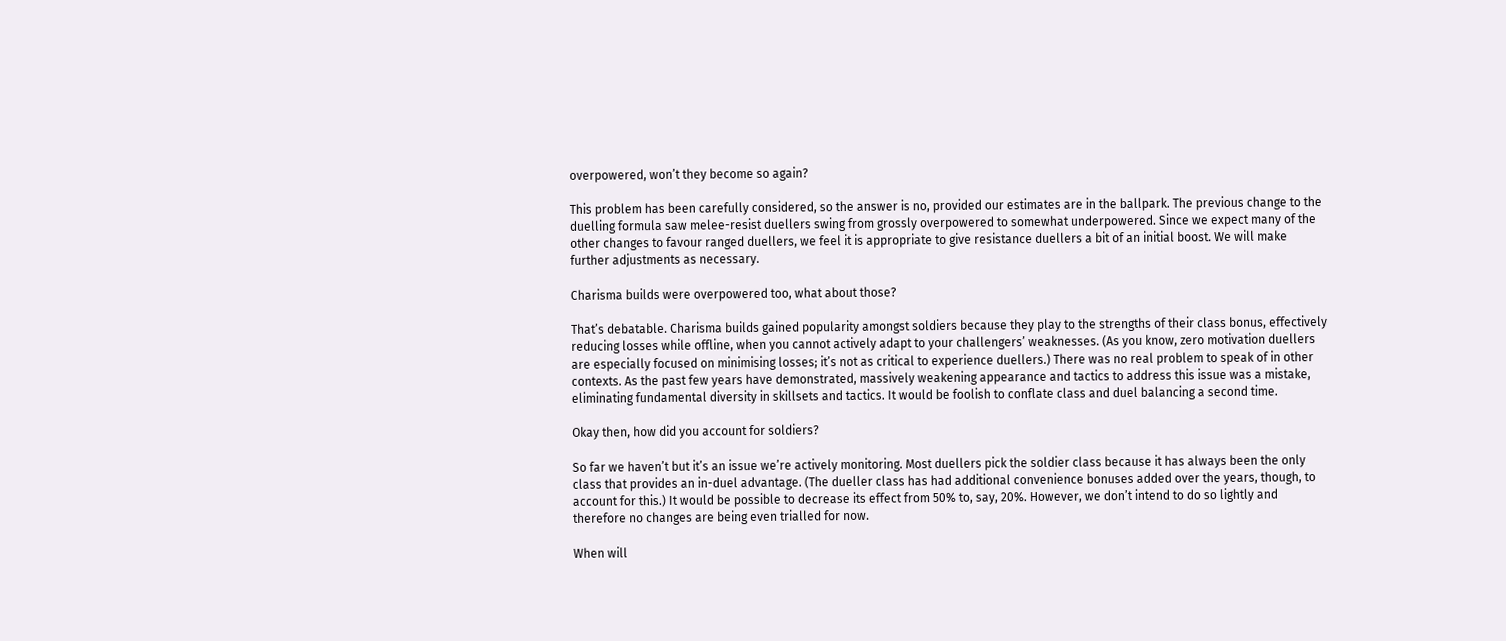overpowered, won’t they become so again?

This problem has been carefully considered, so the answer is no, provided our estimates are in the ballpark. The previous change to the duelling formula saw melee-resist duellers swing from grossly overpowered to somewhat underpowered. Since we expect many of the other changes to favour ranged duellers, we feel it is appropriate to give resistance duellers a bit of an initial boost. We will make further adjustments as necessary.

Charisma builds were overpowered too, what about those?

That’s debatable. Charisma builds gained popularity amongst soldiers because they play to the strengths of their class bonus, effectively reducing losses while offline, when you cannot actively adapt to your challengers’ weaknesses. (As you know, zero motivation duellers are especially focused on minimising losses; it’s not as critical to experience duellers.) There was no real problem to speak of in other contexts. As the past few years have demonstrated, massively weakening appearance and tactics to address this issue was a mistake, eliminating fundamental diversity in skillsets and tactics. It would be foolish to conflate class and duel balancing a second time.

Okay then, how did you account for soldiers?

So far we haven’t but it’s an issue we’re actively monitoring. Most duellers pick the soldier class because it has always been the only class that provides an in-duel advantage. (The dueller class has had additional convenience bonuses added over the years, though, to account for this.) It would be possible to decrease its effect from 50% to, say, 20%. However, we don’t intend to do so lightly and therefore no changes are being even trialled for now.

When will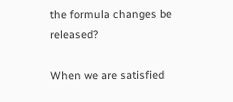the formula changes be released?

When we are satisfied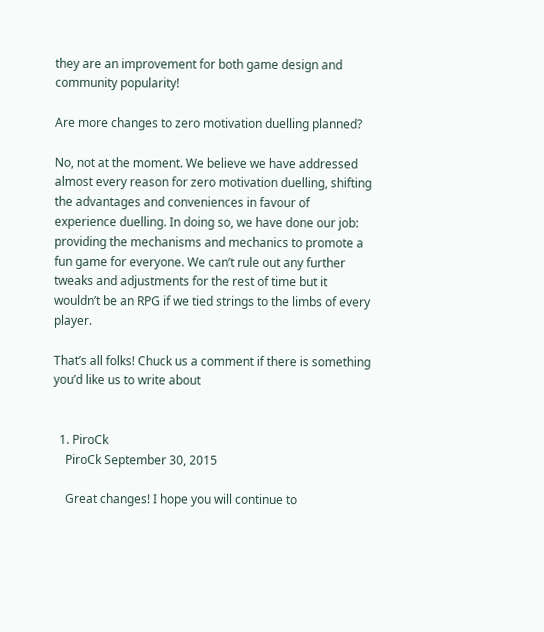they are an improvement for both game design and community popularity!

Are more changes to zero motivation duelling planned?

No, not at the moment. We believe we have addressed almost every reason for zero motivation duelling, shifting the advantages and conveniences in favour of experience duelling. In doing so, we have done our job: providing the mechanisms and mechanics to promote a fun game for everyone. We can’t rule out any further tweaks and adjustments for the rest of time but it wouldn’t be an RPG if we tied strings to the limbs of every player.

That’s all folks! Chuck us a comment if there is something you’d like us to write about


  1. PiroCk
    PiroCk September 30, 2015

    Great changes! I hope you will continue to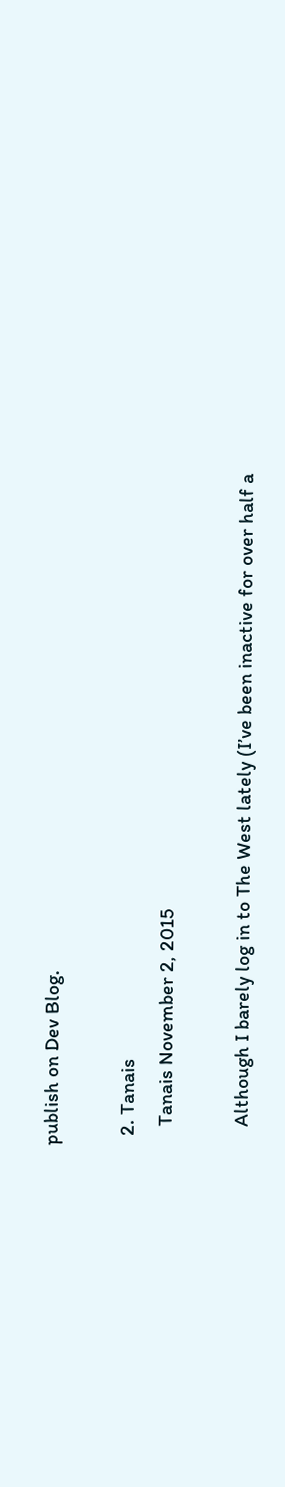publish on Dev Blog.

  2. Tanais
    Tanais November 2, 2015

    Although I barely log in to The West lately (I’ve been inactive for over half a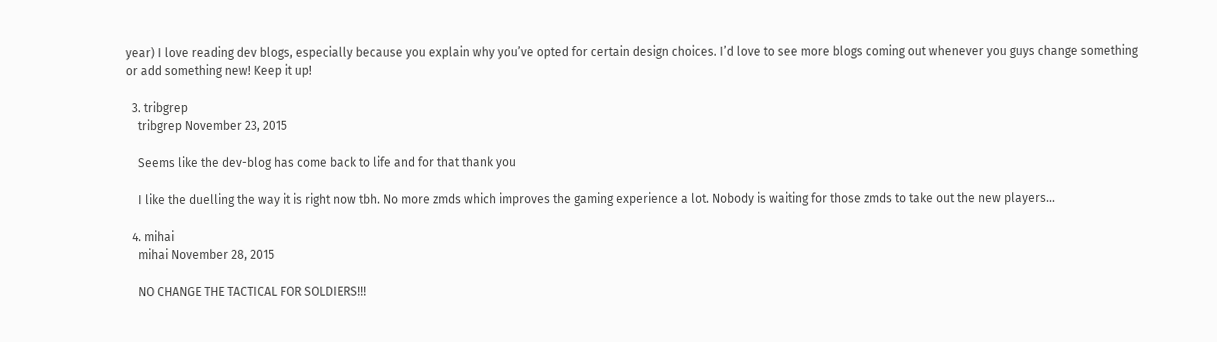year) I love reading dev blogs, especially because you explain why you’ve opted for certain design choices. I’d love to see more blogs coming out whenever you guys change something or add something new! Keep it up!

  3. tribgrep
    tribgrep November 23, 2015

    Seems like the dev-blog has come back to life and for that thank you

    I like the duelling the way it is right now tbh. No more zmds which improves the gaming experience a lot. Nobody is waiting for those zmds to take out the new players…

  4. mihai
    mihai November 28, 2015

    NO CHANGE THE TACTICAL FOR SOLDIERS!!!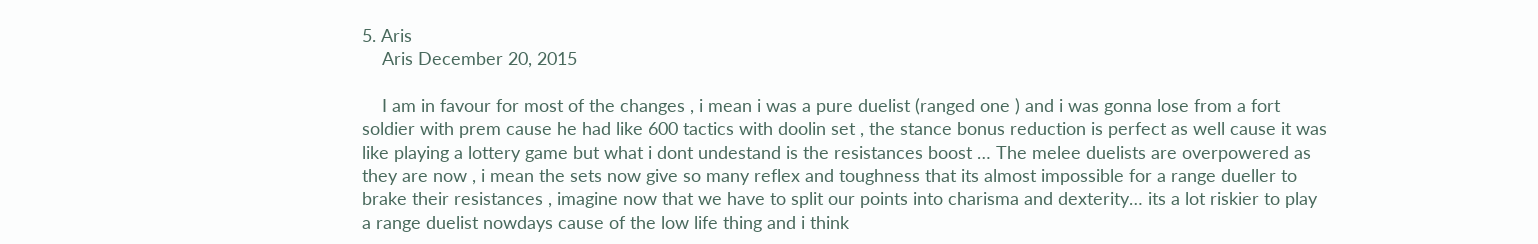5. Aris
    Aris December 20, 2015

    I am in favour for most of the changes , i mean i was a pure duelist (ranged one ) and i was gonna lose from a fort soldier with prem cause he had like 600 tactics with doolin set , the stance bonus reduction is perfect as well cause it was like playing a lottery game but what i dont undestand is the resistances boost … The melee duelists are overpowered as they are now , i mean the sets now give so many reflex and toughness that its almost impossible for a range dueller to brake their resistances , imagine now that we have to split our points into charisma and dexterity… its a lot riskier to play a range duelist nowdays cause of the low life thing and i think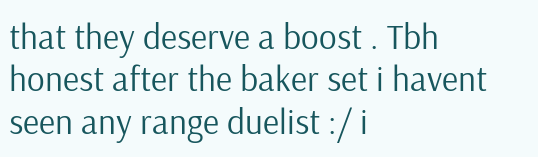that they deserve a boost . Tbh honest after the baker set i havent seen any range duelist :/ i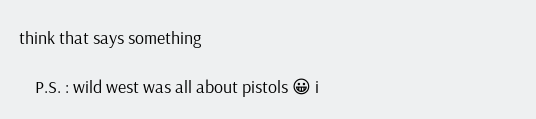think that says something

    P.S. : wild west was all about pistols 😀 i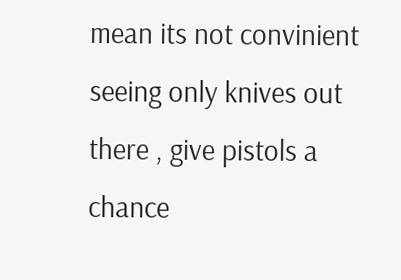mean its not convinient seeing only knives out there , give pistols a chance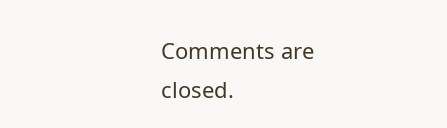Comments are closed.